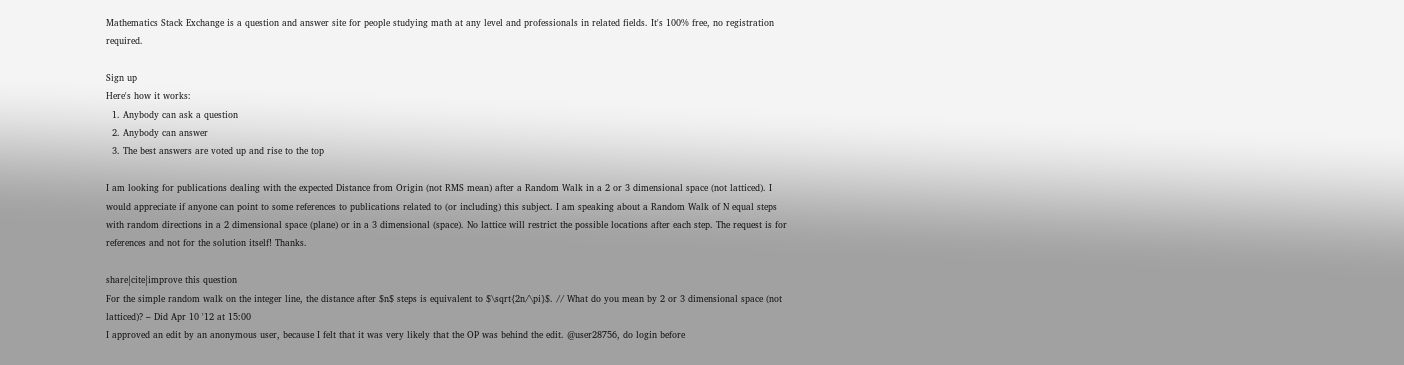Mathematics Stack Exchange is a question and answer site for people studying math at any level and professionals in related fields. It's 100% free, no registration required.

Sign up
Here's how it works:
  1. Anybody can ask a question
  2. Anybody can answer
  3. The best answers are voted up and rise to the top

I am looking for publications dealing with the expected Distance from Origin (not RMS mean) after a Random Walk in a 2 or 3 dimensional space (not latticed). I would appreciate if anyone can point to some references to publications related to (or including) this subject. I am speaking about a Random Walk of N equal steps with random directions in a 2 dimensional space (plane) or in a 3 dimensional (space). No lattice will restrict the possible locations after each step. The request is for references and not for the solution itself! Thanks.

share|cite|improve this question
For the simple random walk on the integer line, the distance after $n$ steps is equivalent to $\sqrt{2n/\pi}$. // What do you mean by 2 or 3 dimensional space (not latticed)? – Did Apr 10 '12 at 15:00
I approved an edit by an anonymous user, because I felt that it was very likely that the OP was behind the edit. @user28756, do login before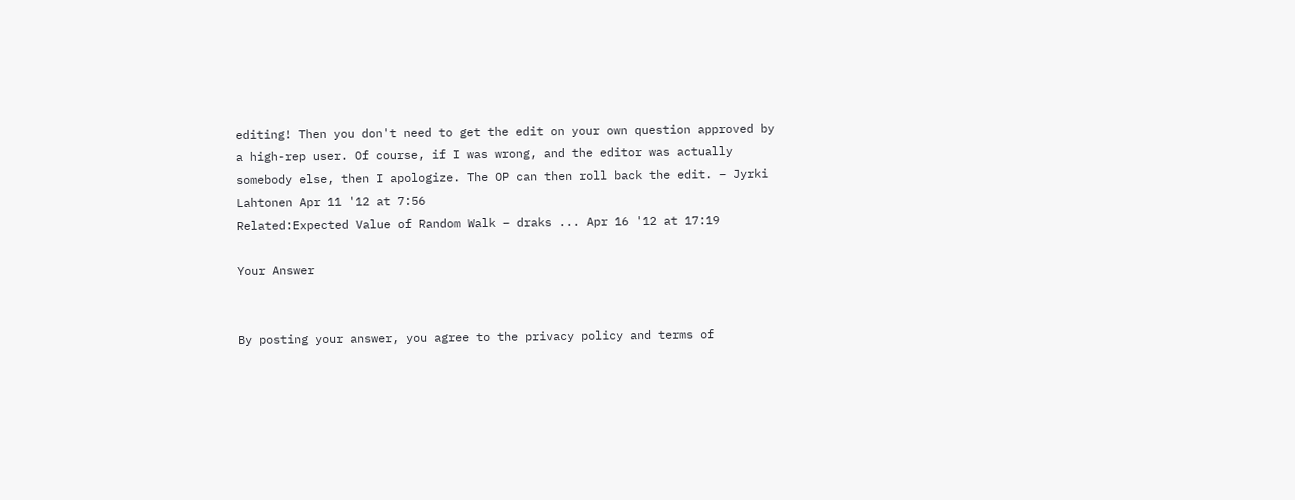editing! Then you don't need to get the edit on your own question approved by a high-rep user. Of course, if I was wrong, and the editor was actually somebody else, then I apologize. The OP can then roll back the edit. – Jyrki Lahtonen Apr 11 '12 at 7:56
Related:Expected Value of Random Walk – draks ... Apr 16 '12 at 17:19

Your Answer


By posting your answer, you agree to the privacy policy and terms of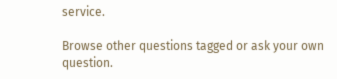service.

Browse other questions tagged or ask your own question.